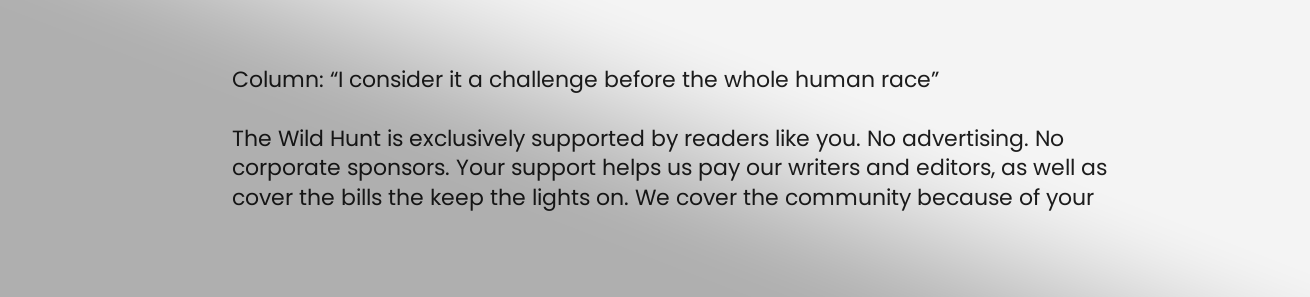Column: “I consider it a challenge before the whole human race”

The Wild Hunt is exclusively supported by readers like you. No advertising. No corporate sponsors. Your support helps us pay our writers and editors, as well as cover the bills the keep the lights on. We cover the community because of your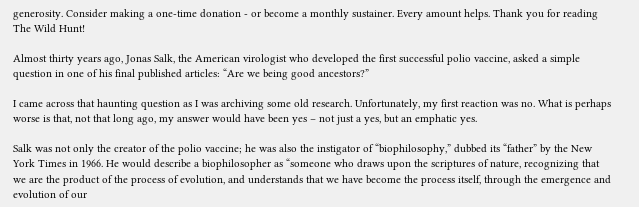generosity. Consider making a one-time donation - or become a monthly sustainer. Every amount helps. Thank you for reading The Wild Hunt!

Almost thirty years ago, Jonas Salk, the American virologist who developed the first successful polio vaccine, asked a simple question in one of his final published articles: “Are we being good ancestors?”

I came across that haunting question as I was archiving some old research. Unfortunately, my first reaction was no. What is perhaps worse is that, not that long ago, my answer would have been yes – not just a yes, but an emphatic yes.

Salk was not only the creator of the polio vaccine; he was also the instigator of “biophilosophy,” dubbed its “father” by the New York Times in 1966. He would describe a biophilosopher as “someone who draws upon the scriptures of nature, recognizing that we are the product of the process of evolution, and understands that we have become the process itself, through the emergence and evolution of our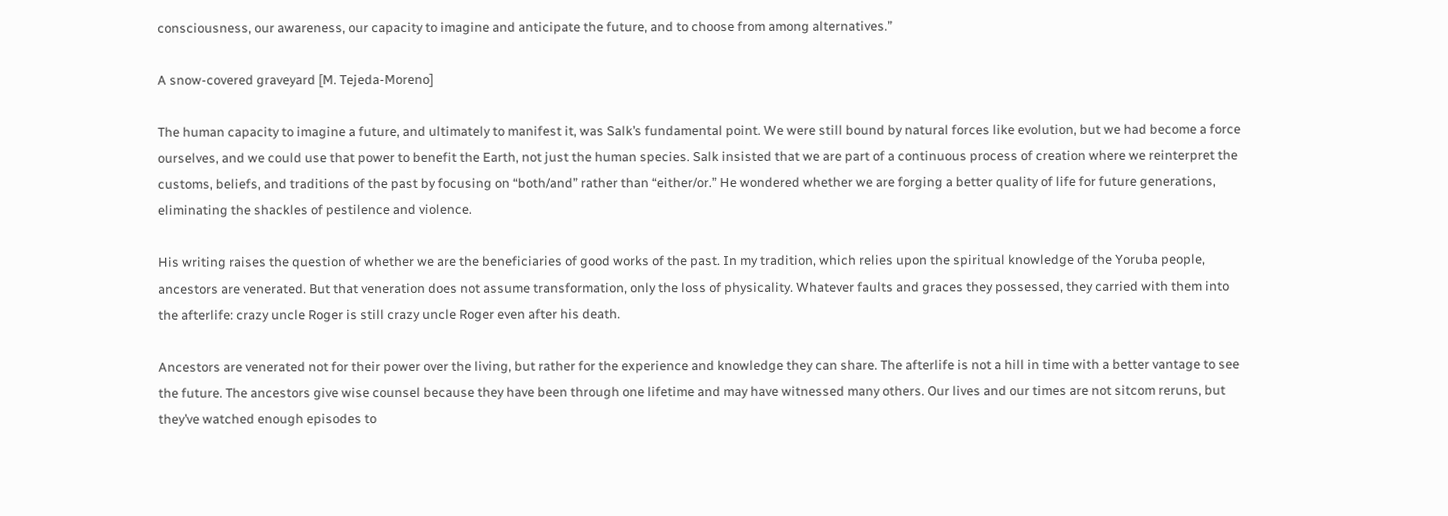consciousness, our awareness, our capacity to imagine and anticipate the future, and to choose from among alternatives.”

A snow-covered graveyard [M. Tejeda-Moreno]

The human capacity to imagine a future, and ultimately to manifest it, was Salk’s fundamental point. We were still bound by natural forces like evolution, but we had become a force ourselves, and we could use that power to benefit the Earth, not just the human species. Salk insisted that we are part of a continuous process of creation where we reinterpret the customs, beliefs, and traditions of the past by focusing on “both/and” rather than “either/or.” He wondered whether we are forging a better quality of life for future generations, eliminating the shackles of pestilence and violence.

His writing raises the question of whether we are the beneficiaries of good works of the past. In my tradition, which relies upon the spiritual knowledge of the Yoruba people, ancestors are venerated. But that veneration does not assume transformation, only the loss of physicality. Whatever faults and graces they possessed, they carried with them into the afterlife: crazy uncle Roger is still crazy uncle Roger even after his death.

Ancestors are venerated not for their power over the living, but rather for the experience and knowledge they can share. The afterlife is not a hill in time with a better vantage to see the future. The ancestors give wise counsel because they have been through one lifetime and may have witnessed many others. Our lives and our times are not sitcom reruns, but they’ve watched enough episodes to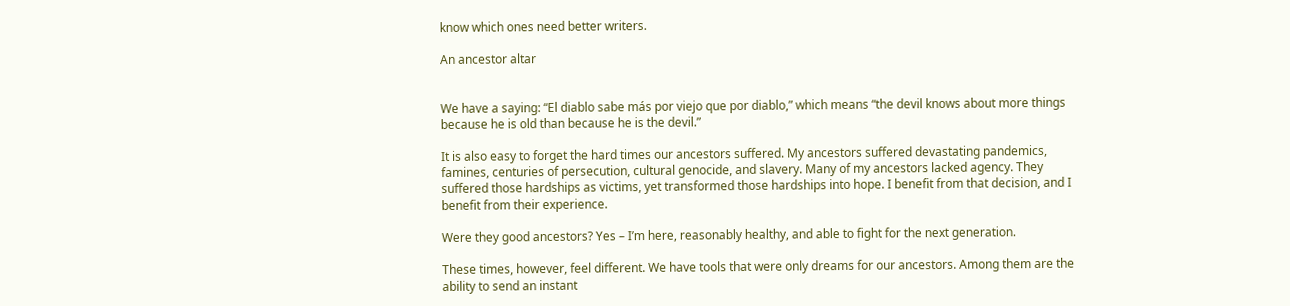know which ones need better writers.

An ancestor altar


We have a saying: “El diablo sabe más por viejo que por diablo,” which means “the devil knows about more things because he is old than because he is the devil.”

It is also easy to forget the hard times our ancestors suffered. My ancestors suffered devastating pandemics, famines, centuries of persecution, cultural genocide, and slavery. Many of my ancestors lacked agency. They suffered those hardships as victims, yet transformed those hardships into hope. I benefit from that decision, and I benefit from their experience.

Were they good ancestors? Yes – I’m here, reasonably healthy, and able to fight for the next generation.

These times, however, feel different. We have tools that were only dreams for our ancestors. Among them are the ability to send an instant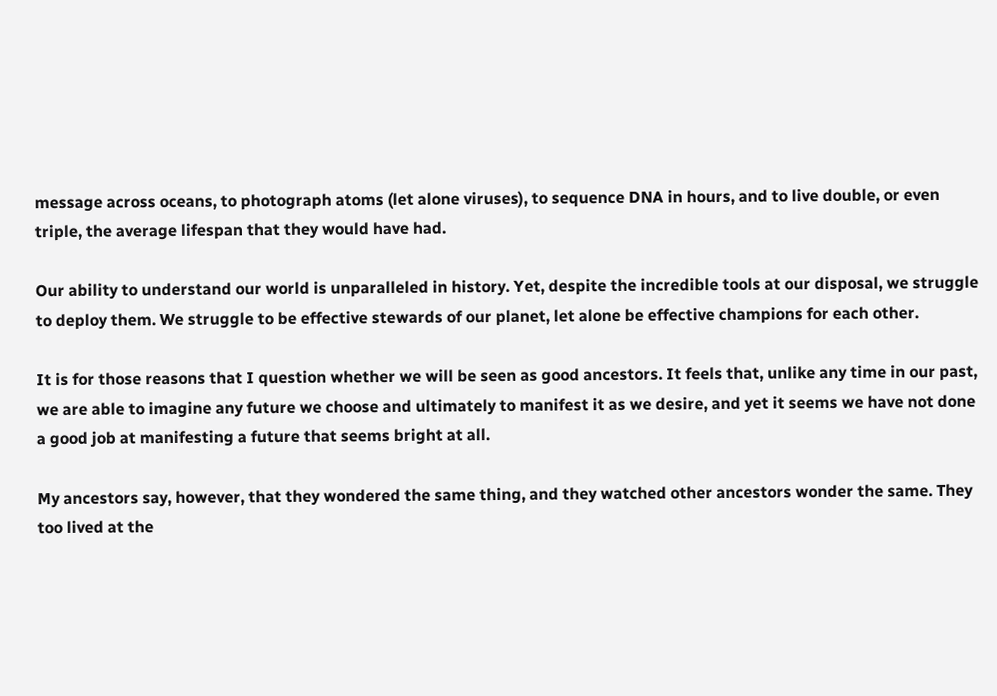message across oceans, to photograph atoms (let alone viruses), to sequence DNA in hours, and to live double, or even triple, the average lifespan that they would have had.

Our ability to understand our world is unparalleled in history. Yet, despite the incredible tools at our disposal, we struggle to deploy them. We struggle to be effective stewards of our planet, let alone be effective champions for each other.

It is for those reasons that I question whether we will be seen as good ancestors. It feels that, unlike any time in our past, we are able to imagine any future we choose and ultimately to manifest it as we desire, and yet it seems we have not done a good job at manifesting a future that seems bright at all.

My ancestors say, however, that they wondered the same thing, and they watched other ancestors wonder the same. They too lived at the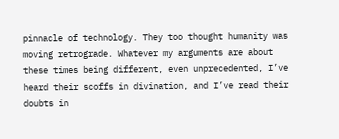pinnacle of technology. They too thought humanity was moving retrograde. Whatever my arguments are about these times being different, even unprecedented, I’ve heard their scoffs in divination, and I’ve read their doubts in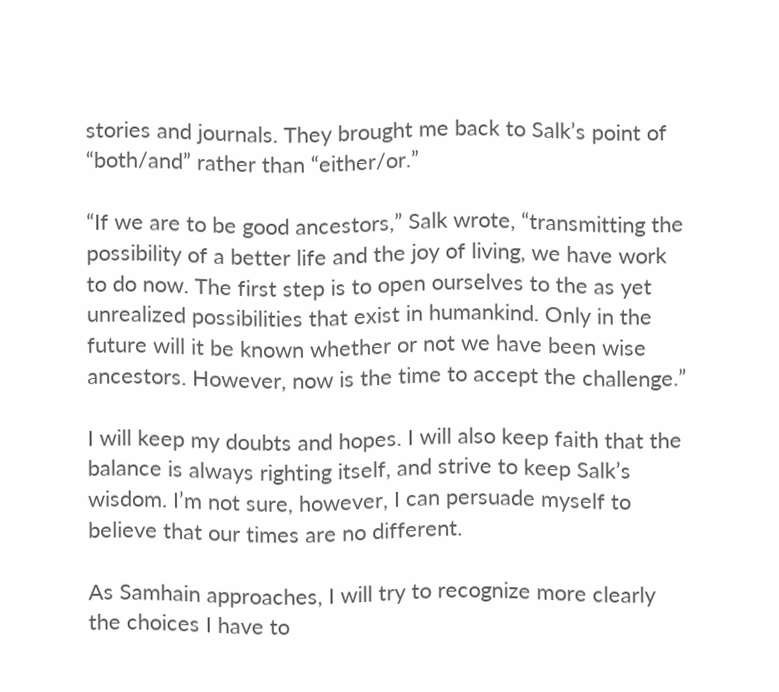stories and journals. They brought me back to Salk’s point of “both/and” rather than “either/or.”

“If we are to be good ancestors,” Salk wrote, “transmitting the possibility of a better life and the joy of living, we have work to do now. The first step is to open ourselves to the as yet unrealized possibilities that exist in humankind. Only in the future will it be known whether or not we have been wise ancestors. However, now is the time to accept the challenge.”

I will keep my doubts and hopes. I will also keep faith that the balance is always righting itself, and strive to keep Salk’s wisdom. I’m not sure, however, I can persuade myself to believe that our times are no different.

As Samhain approaches, I will try to recognize more clearly the choices I have to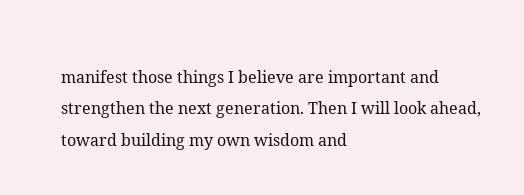manifest those things I believe are important and strengthen the next generation. Then I will look ahead, toward building my own wisdom and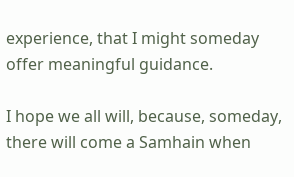experience, that I might someday offer meaningful guidance.

I hope we all will, because, someday, there will come a Samhain when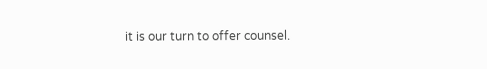it is our turn to offer counsel.